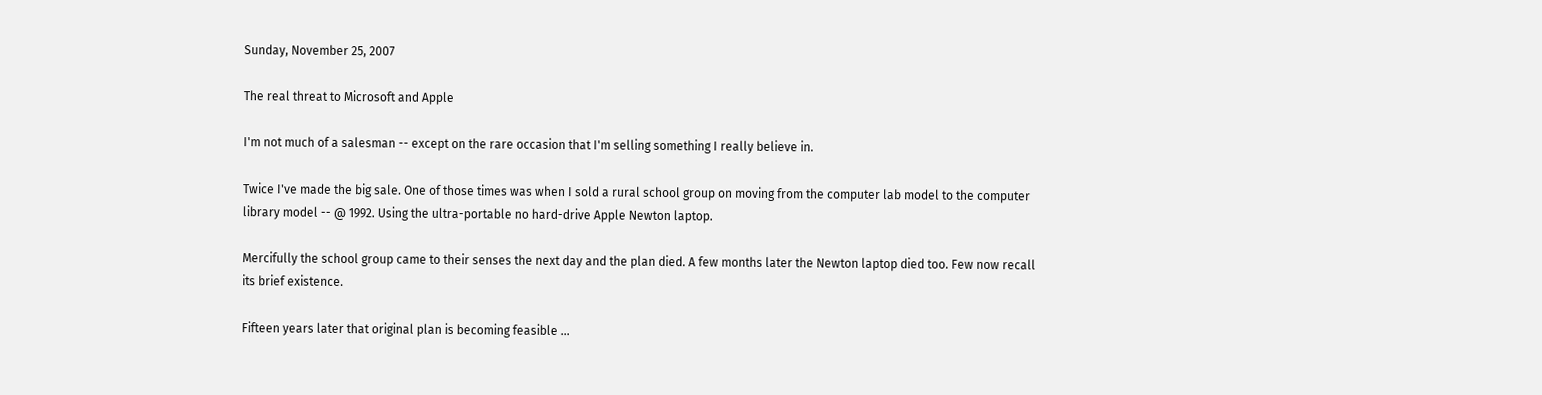Sunday, November 25, 2007

The real threat to Microsoft and Apple

I'm not much of a salesman -- except on the rare occasion that I'm selling something I really believe in.

Twice I've made the big sale. One of those times was when I sold a rural school group on moving from the computer lab model to the computer library model -- @ 1992. Using the ultra-portable no hard-drive Apple Newton laptop.

Mercifully the school group came to their senses the next day and the plan died. A few months later the Newton laptop died too. Few now recall its brief existence.

Fifteen years later that original plan is becoming feasible ...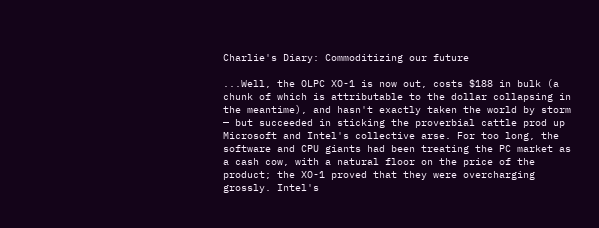Charlie's Diary: Commoditizing our future

...Well, the OLPC XO-1 is now out, costs $188 in bulk (a chunk of which is attributable to the dollar collapsing in the meantime), and hasn't exactly taken the world by storm — but succeeded in sticking the proverbial cattle prod up Microsoft and Intel's collective arse. For too long, the software and CPU giants had been treating the PC market as a cash cow, with a natural floor on the price of the product; the XO-1 proved that they were overcharging grossly. Intel's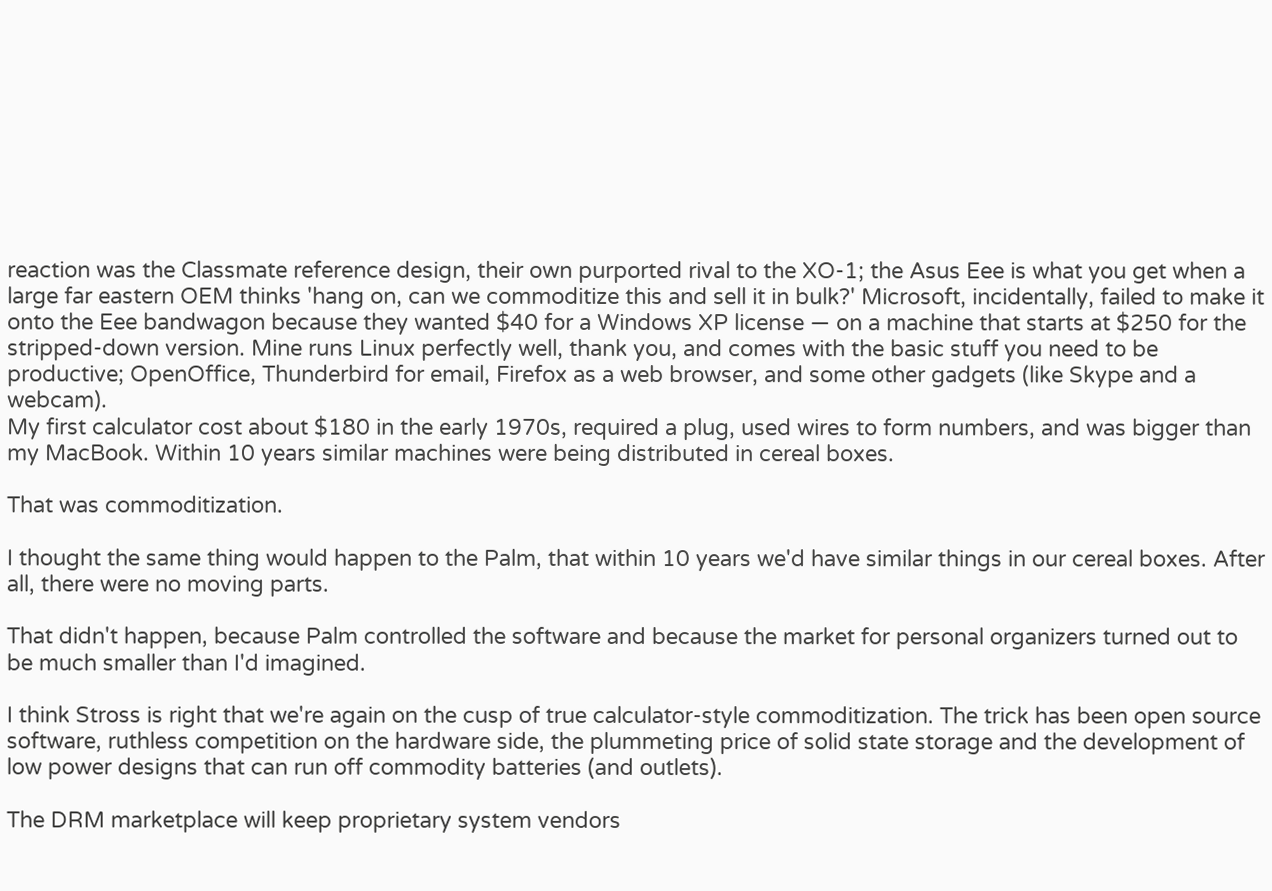reaction was the Classmate reference design, their own purported rival to the XO-1; the Asus Eee is what you get when a large far eastern OEM thinks 'hang on, can we commoditize this and sell it in bulk?' Microsoft, incidentally, failed to make it onto the Eee bandwagon because they wanted $40 for a Windows XP license — on a machine that starts at $250 for the stripped-down version. Mine runs Linux perfectly well, thank you, and comes with the basic stuff you need to be productive; OpenOffice, Thunderbird for email, Firefox as a web browser, and some other gadgets (like Skype and a webcam).
My first calculator cost about $180 in the early 1970s, required a plug, used wires to form numbers, and was bigger than my MacBook. Within 10 years similar machines were being distributed in cereal boxes.

That was commoditization.

I thought the same thing would happen to the Palm, that within 10 years we'd have similar things in our cereal boxes. After all, there were no moving parts.

That didn't happen, because Palm controlled the software and because the market for personal organizers turned out to be much smaller than I'd imagined.

I think Stross is right that we're again on the cusp of true calculator-style commoditization. The trick has been open source software, ruthless competition on the hardware side, the plummeting price of solid state storage and the development of low power designs that can run off commodity batteries (and outlets).

The DRM marketplace will keep proprietary system vendors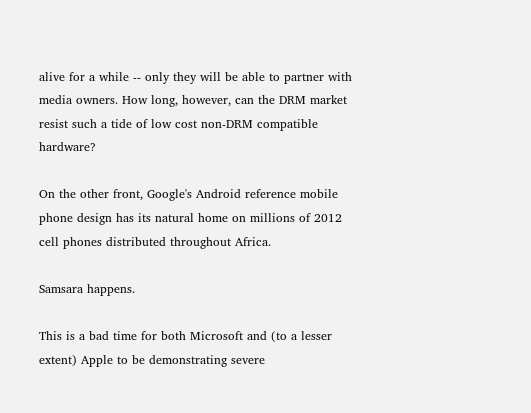alive for a while -- only they will be able to partner with media owners. How long, however, can the DRM market resist such a tide of low cost non-DRM compatible hardware?

On the other front, Google's Android reference mobile phone design has its natural home on millions of 2012 cell phones distributed throughout Africa.

Samsara happens.

This is a bad time for both Microsoft and (to a lesser extent) Apple to be demonstrating severe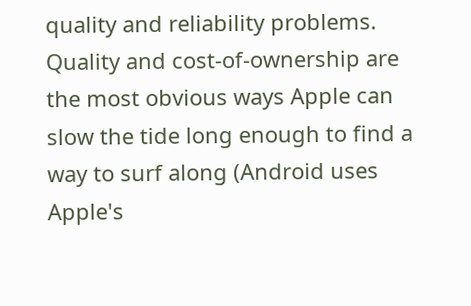quality and reliability problems. Quality and cost-of-ownership are the most obvious ways Apple can slow the tide long enough to find a way to surf along (Android uses Apple's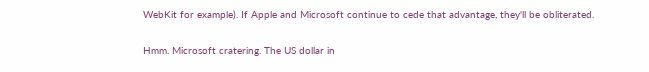WebKit for example). If Apple and Microsoft continue to cede that advantage, they'll be obliterated.

Hmm. Microsoft cratering. The US dollar in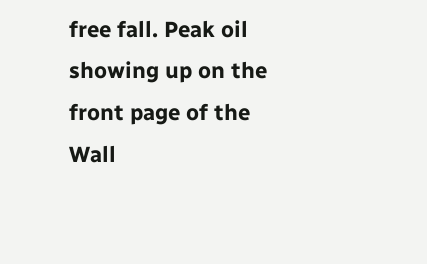free fall. Peak oil showing up on the front page of the Wall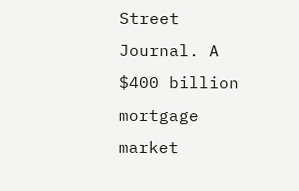Street Journal. A $400 billion mortgage market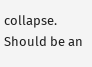collapse. Should be an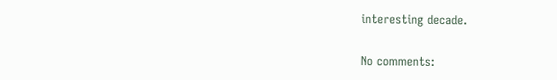interesting decade.

No comments: